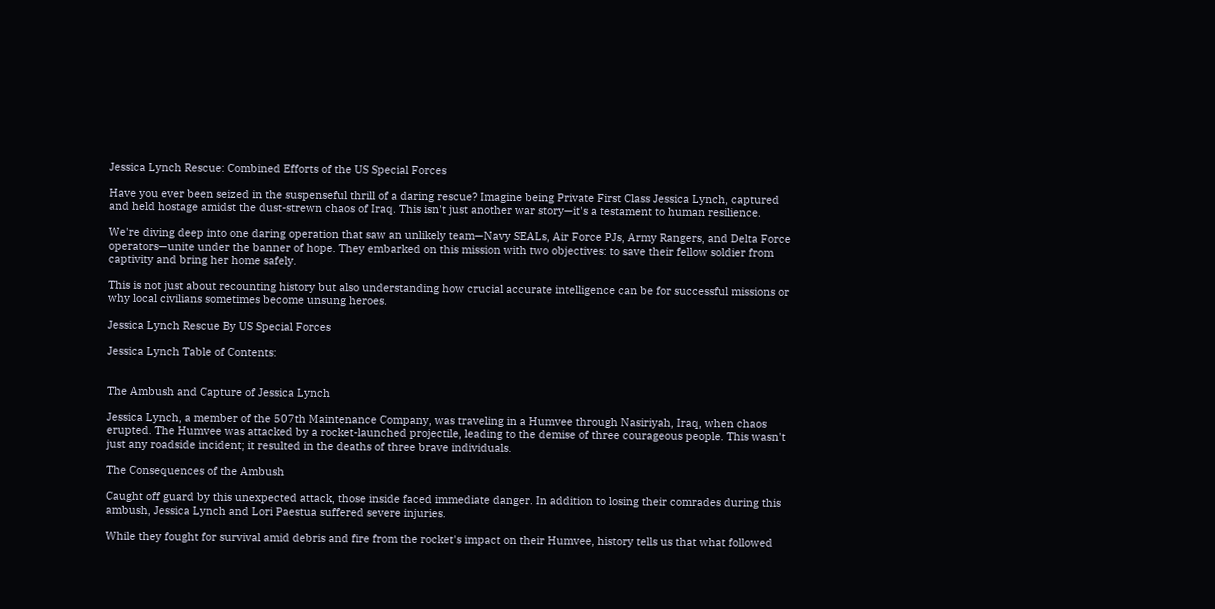Jessica Lynch Rescue: Combined Efforts of the US Special Forces

Have you ever been seized in the suspenseful thrill of a daring rescue? Imagine being Private First Class Jessica Lynch, captured and held hostage amidst the dust-strewn chaos of Iraq. This isn't just another war story—it's a testament to human resilience.

We're diving deep into one daring operation that saw an unlikely team—Navy SEALs, Air Force PJs, Army Rangers, and Delta Force operators—unite under the banner of hope. They embarked on this mission with two objectives: to save their fellow soldier from captivity and bring her home safely.

This is not just about recounting history but also understanding how crucial accurate intelligence can be for successful missions or why local civilians sometimes become unsung heroes.

Jessica Lynch Rescue By US Special Forces

Jessica Lynch Table of Contents:


The Ambush and Capture of Jessica Lynch

Jessica Lynch, a member of the 507th Maintenance Company, was traveling in a Humvee through Nasiriyah, Iraq, when chaos erupted. The Humvee was attacked by a rocket-launched projectile, leading to the demise of three courageous people. This wasn't just any roadside incident; it resulted in the deaths of three brave individuals.

The Consequences of the Ambush

Caught off guard by this unexpected attack, those inside faced immediate danger. In addition to losing their comrades during this ambush, Jessica Lynch and Lori Paestua suffered severe injuries.

While they fought for survival amid debris and fire from the rocket's impact on their Humvee, history tells us that what followed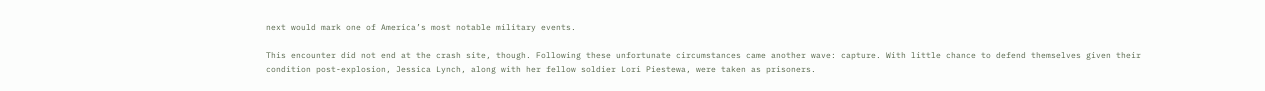next would mark one of America’s most notable military events.

This encounter did not end at the crash site, though. Following these unfortunate circumstances came another wave: capture. With little chance to defend themselves given their condition post-explosion, Jessica Lynch, along with her fellow soldier Lori Piestewa, were taken as prisoners.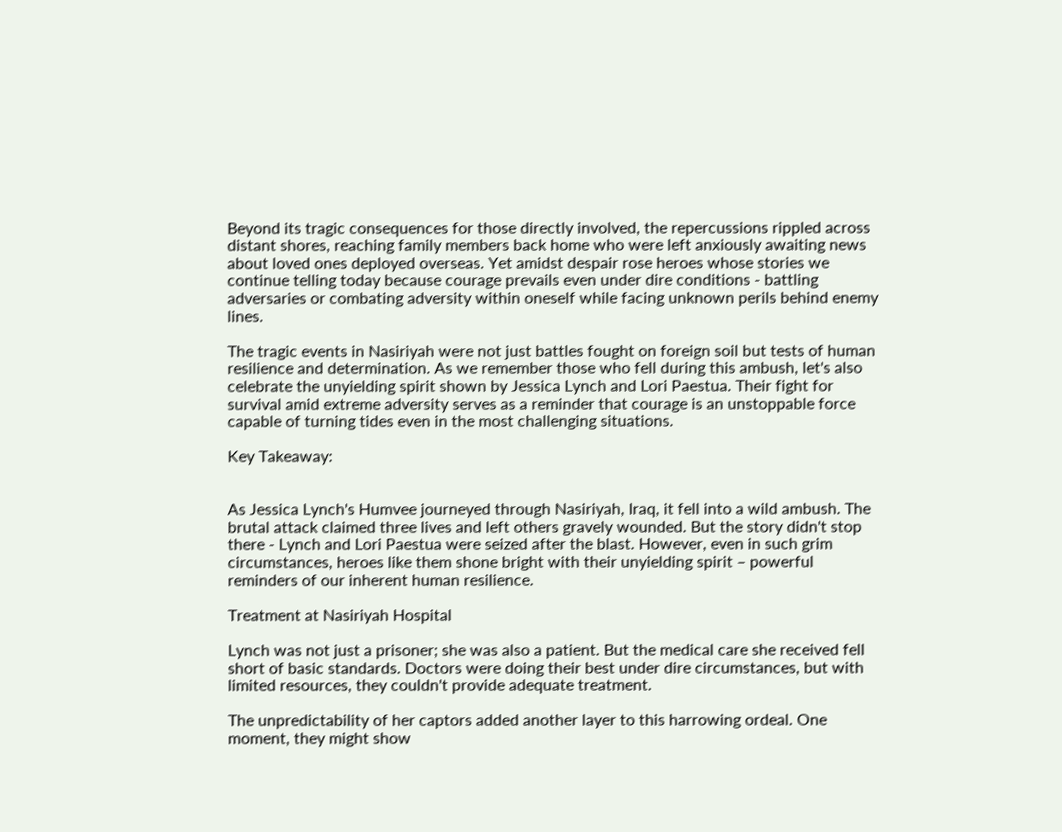Beyond its tragic consequences for those directly involved, the repercussions rippled across distant shores, reaching family members back home who were left anxiously awaiting news about loved ones deployed overseas. Yet amidst despair rose heroes whose stories we continue telling today because courage prevails even under dire conditions - battling adversaries or combating adversity within oneself while facing unknown perils behind enemy lines.

The tragic events in Nasiriyah were not just battles fought on foreign soil but tests of human resilience and determination. As we remember those who fell during this ambush, let's also celebrate the unyielding spirit shown by Jessica Lynch and Lori Paestua. Their fight for survival amid extreme adversity serves as a reminder that courage is an unstoppable force capable of turning tides even in the most challenging situations.

Key Takeaway:


As Jessica Lynch's Humvee journeyed through Nasiriyah, Iraq, it fell into a wild ambush. The brutal attack claimed three lives and left others gravely wounded. But the story didn't stop there - Lynch and Lori Paestua were seized after the blast. However, even in such grim circumstances, heroes like them shone bright with their unyielding spirit – powerful reminders of our inherent human resilience.

Treatment at Nasiriyah Hospital

Lynch was not just a prisoner; she was also a patient. But the medical care she received fell short of basic standards. Doctors were doing their best under dire circumstances, but with limited resources, they couldn't provide adequate treatment.

The unpredictability of her captors added another layer to this harrowing ordeal. One moment, they might show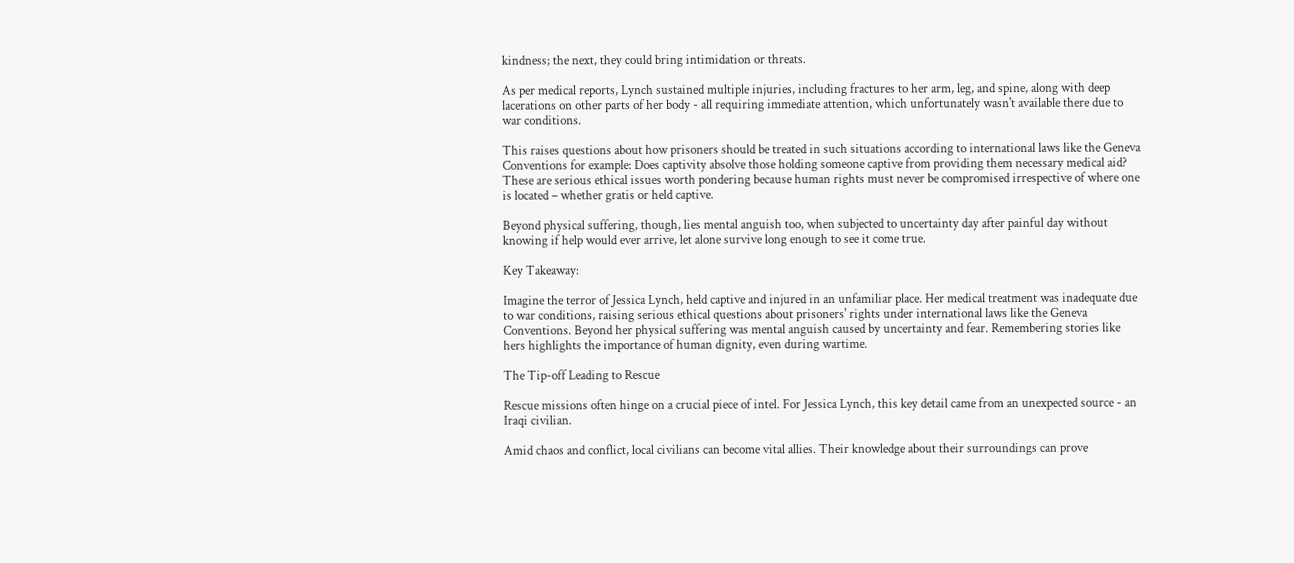kindness; the next, they could bring intimidation or threats.

As per medical reports, Lynch sustained multiple injuries, including fractures to her arm, leg, and spine, along with deep lacerations on other parts of her body - all requiring immediate attention, which unfortunately wasn't available there due to war conditions.

This raises questions about how prisoners should be treated in such situations according to international laws like the Geneva Conventions for example: Does captivity absolve those holding someone captive from providing them necessary medical aid? These are serious ethical issues worth pondering because human rights must never be compromised irrespective of where one is located – whether gratis or held captive.

Beyond physical suffering, though, lies mental anguish too, when subjected to uncertainty day after painful day without knowing if help would ever arrive, let alone survive long enough to see it come true.

Key Takeaway:

Imagine the terror of Jessica Lynch, held captive and injured in an unfamiliar place. Her medical treatment was inadequate due to war conditions, raising serious ethical questions about prisoners' rights under international laws like the Geneva Conventions. Beyond her physical suffering was mental anguish caused by uncertainty and fear. Remembering stories like hers highlights the importance of human dignity, even during wartime.

The Tip-off Leading to Rescue

Rescue missions often hinge on a crucial piece of intel. For Jessica Lynch, this key detail came from an unexpected source - an Iraqi civilian.

Amid chaos and conflict, local civilians can become vital allies. Their knowledge about their surroundings can prove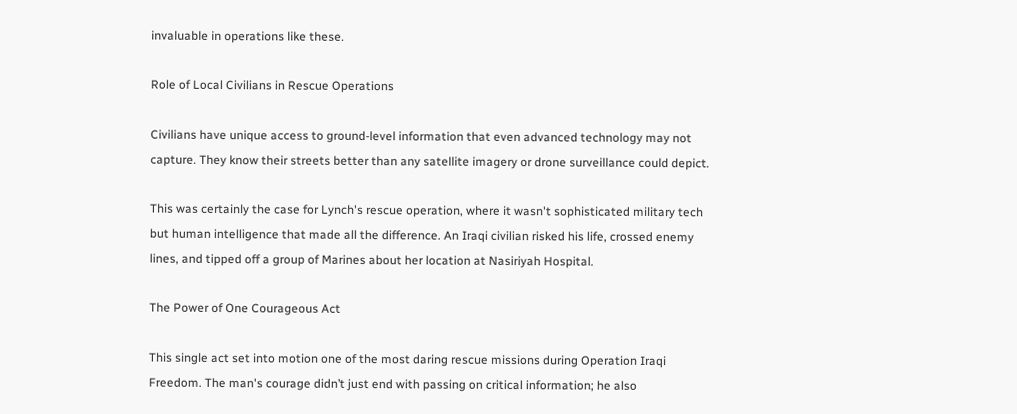invaluable in operations like these.

Role of Local Civilians in Rescue Operations

Civilians have unique access to ground-level information that even advanced technology may not capture. They know their streets better than any satellite imagery or drone surveillance could depict.

This was certainly the case for Lynch's rescue operation, where it wasn't sophisticated military tech but human intelligence that made all the difference. An Iraqi civilian risked his life, crossed enemy lines, and tipped off a group of Marines about her location at Nasiriyah Hospital.

The Power of One Courageous Act

This single act set into motion one of the most daring rescue missions during Operation Iraqi Freedom. The man's courage didn’t just end with passing on critical information; he also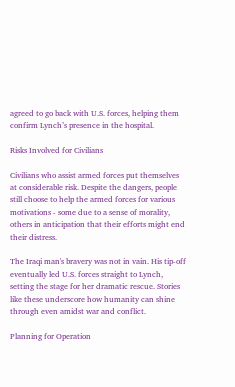agreed to go back with U.S. forces, helping them confirm Lynch’s presence in the hospital.

Risks Involved for Civilians

Civilians who assist armed forces put themselves at considerable risk. Despite the dangers, people still choose to help the armed forces for various motivations - some due to a sense of morality, others in anticipation that their efforts might end their distress.

The Iraqi man's bravery was not in vain. His tip-off eventually led U.S. forces straight to Lynch, setting the stage for her dramatic rescue. Stories like these underscore how humanity can shine through even amidst war and conflict.

Planning for Operation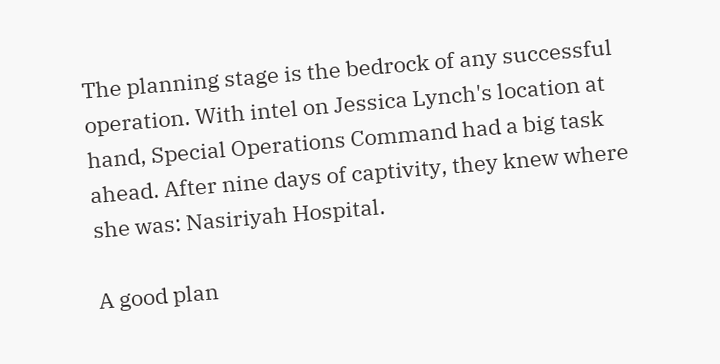The planning stage is the bedrock of any successful operation. With intel on Jessica Lynch's location at hand, Special Operations Command had a big task ahead. After nine days of captivity, they knew where she was: Nasiriyah Hospital.

A good plan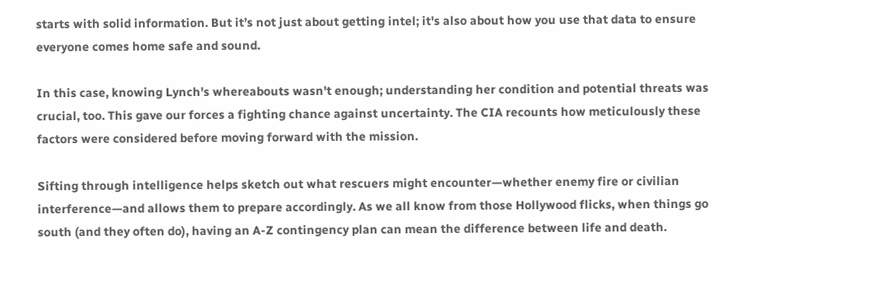starts with solid information. But it’s not just about getting intel; it's also about how you use that data to ensure everyone comes home safe and sound.

In this case, knowing Lynch's whereabouts wasn't enough; understanding her condition and potential threats was crucial, too. This gave our forces a fighting chance against uncertainty. The CIA recounts how meticulously these factors were considered before moving forward with the mission.

Sifting through intelligence helps sketch out what rescuers might encounter—whether enemy fire or civilian interference—and allows them to prepare accordingly. As we all know from those Hollywood flicks, when things go south (and they often do), having an A-Z contingency plan can mean the difference between life and death.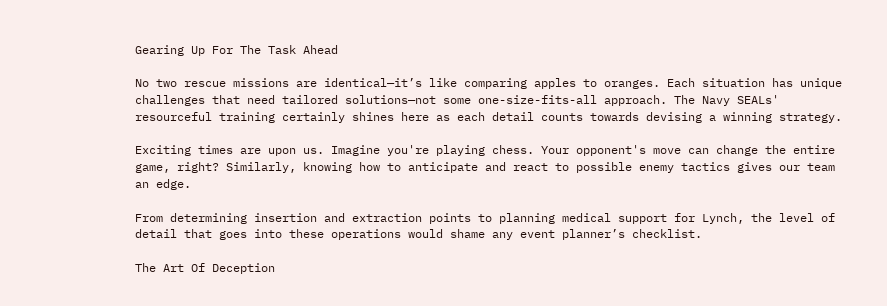Gearing Up For The Task Ahead

No two rescue missions are identical—it’s like comparing apples to oranges. Each situation has unique challenges that need tailored solutions—not some one-size-fits-all approach. The Navy SEALs' resourceful training certainly shines here as each detail counts towards devising a winning strategy.

Exciting times are upon us. Imagine you're playing chess. Your opponent's move can change the entire game, right? Similarly, knowing how to anticipate and react to possible enemy tactics gives our team an edge.

From determining insertion and extraction points to planning medical support for Lynch, the level of detail that goes into these operations would shame any event planner’s checklist.

The Art Of Deception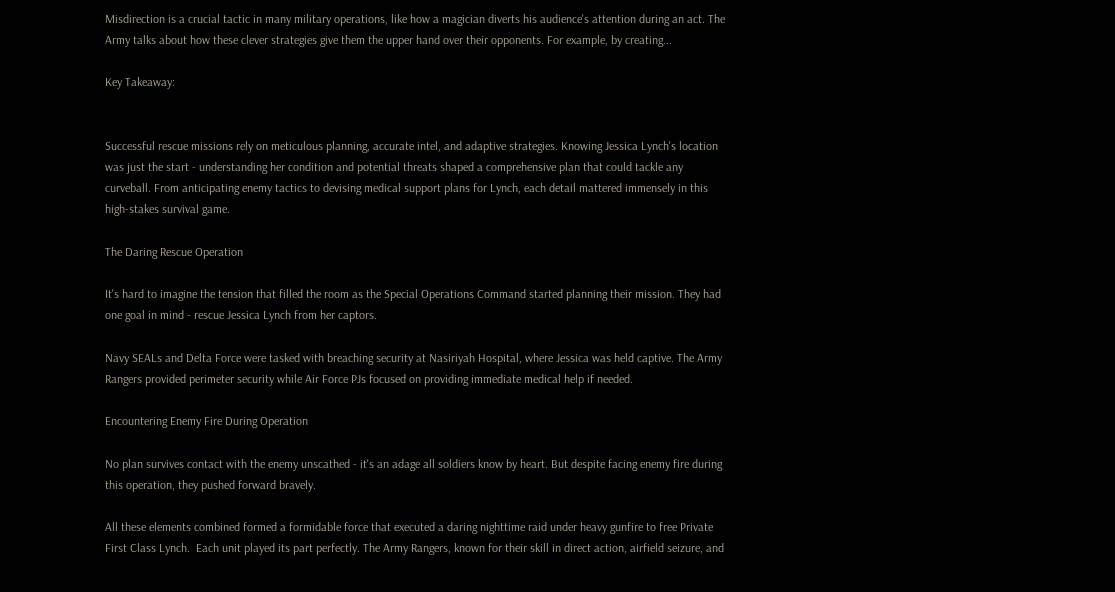Misdirection is a crucial tactic in many military operations, like how a magician diverts his audience's attention during an act. The Army talks about how these clever strategies give them the upper hand over their opponents. For example, by creating...

Key Takeaway:


Successful rescue missions rely on meticulous planning, accurate intel, and adaptive strategies. Knowing Jessica Lynch's location was just the start - understanding her condition and potential threats shaped a comprehensive plan that could tackle any curveball. From anticipating enemy tactics to devising medical support plans for Lynch, each detail mattered immensely in this high-stakes survival game.

The Daring Rescue Operation

It's hard to imagine the tension that filled the room as the Special Operations Command started planning their mission. They had one goal in mind - rescue Jessica Lynch from her captors.

Navy SEALs and Delta Force were tasked with breaching security at Nasiriyah Hospital, where Jessica was held captive. The Army Rangers provided perimeter security while Air Force PJs focused on providing immediate medical help if needed.

Encountering Enemy Fire During Operation

No plan survives contact with the enemy unscathed - it's an adage all soldiers know by heart. But despite facing enemy fire during this operation, they pushed forward bravely.

All these elements combined formed a formidable force that executed a daring nighttime raid under heavy gunfire to free Private First Class Lynch.  Each unit played its part perfectly. The Army Rangers, known for their skill in direct action, airfield seizure, and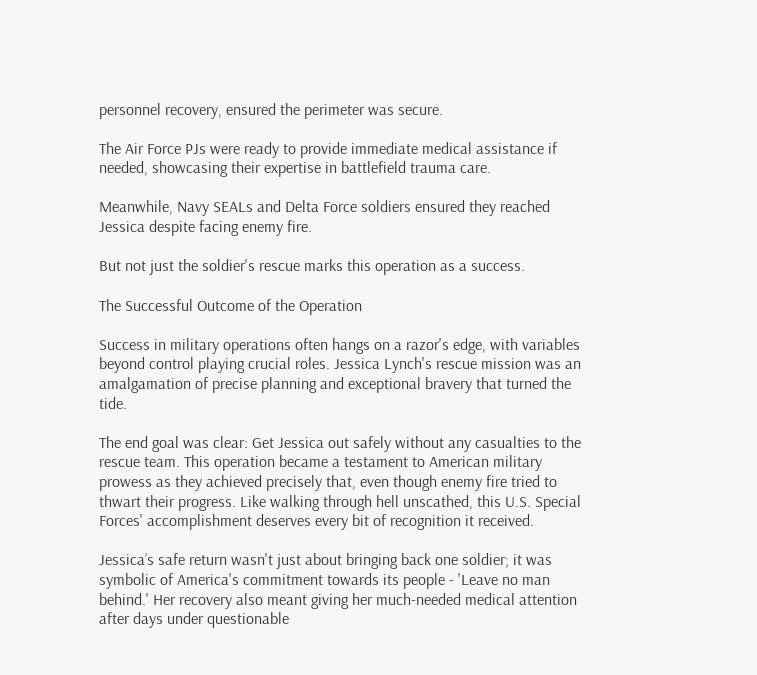personnel recovery, ensured the perimeter was secure.

The Air Force PJs were ready to provide immediate medical assistance if needed, showcasing their expertise in battlefield trauma care.

Meanwhile, Navy SEALs and Delta Force soldiers ensured they reached Jessica despite facing enemy fire.

But not just the soldier's rescue marks this operation as a success.

The Successful Outcome of the Operation

Success in military operations often hangs on a razor's edge, with variables beyond control playing crucial roles. Jessica Lynch's rescue mission was an amalgamation of precise planning and exceptional bravery that turned the tide.

The end goal was clear: Get Jessica out safely without any casualties to the rescue team. This operation became a testament to American military prowess as they achieved precisely that, even though enemy fire tried to thwart their progress. Like walking through hell unscathed, this U.S. Special Forces' accomplishment deserves every bit of recognition it received.

Jessica’s safe return wasn't just about bringing back one soldier; it was symbolic of America's commitment towards its people - 'Leave no man behind.' Her recovery also meant giving her much-needed medical attention after days under questionable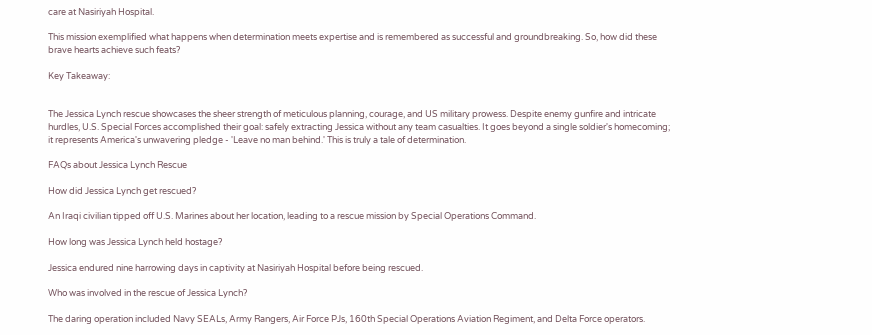care at Nasiriyah Hospital.

This mission exemplified what happens when determination meets expertise and is remembered as successful and groundbreaking. So, how did these brave hearts achieve such feats?

Key Takeaway:


The Jessica Lynch rescue showcases the sheer strength of meticulous planning, courage, and US military prowess. Despite enemy gunfire and intricate hurdles, U.S. Special Forces accomplished their goal: safely extracting Jessica without any team casualties. It goes beyond a single soldier's homecoming; it represents America's unwavering pledge - 'Leave no man behind.' This is truly a tale of determination.

FAQs about Jessica Lynch Rescue

How did Jessica Lynch get rescued?

An Iraqi civilian tipped off U.S. Marines about her location, leading to a rescue mission by Special Operations Command.

How long was Jessica Lynch held hostage?

Jessica endured nine harrowing days in captivity at Nasiriyah Hospital before being rescued.

Who was involved in the rescue of Jessica Lynch?

The daring operation included Navy SEALs, Army Rangers, Air Force PJs, 160th Special Operations Aviation Regiment, and Delta Force operators.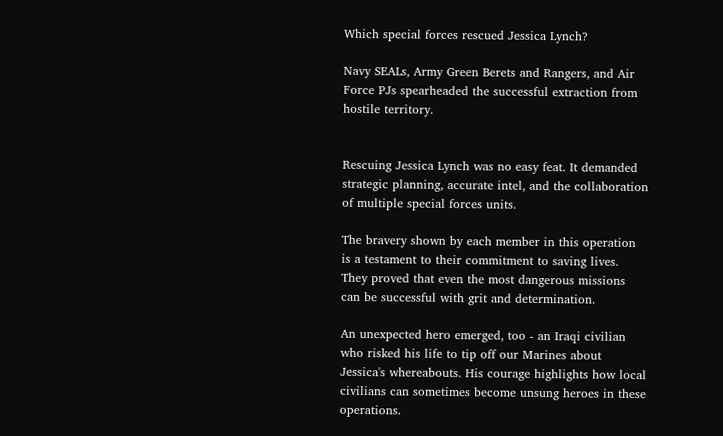Which special forces rescued Jessica Lynch?

Navy SEALs, Army Green Berets and Rangers, and Air Force PJs spearheaded the successful extraction from hostile territory.


Rescuing Jessica Lynch was no easy feat. It demanded strategic planning, accurate intel, and the collaboration of multiple special forces units.

The bravery shown by each member in this operation is a testament to their commitment to saving lives. They proved that even the most dangerous missions can be successful with grit and determination.

An unexpected hero emerged, too - an Iraqi civilian who risked his life to tip off our Marines about Jessica's whereabouts. His courage highlights how local civilians can sometimes become unsung heroes in these operations.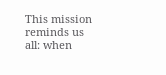This mission reminds us all: when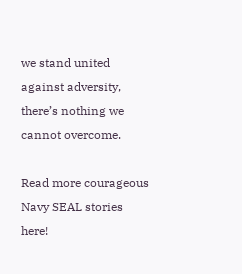we stand united against adversity, there’s nothing we cannot overcome.

Read more courageous Navy SEAL stories here!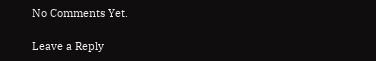No Comments Yet.

Leave a Reply